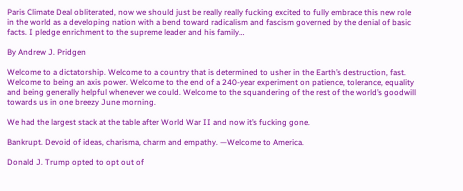Paris Climate Deal obliterated, now we should just be really really fucking excited to fully embrace this new role in the world as a developing nation with a bend toward radicalism and fascism governed by the denial of basic facts. I pledge enrichment to the supreme leader and his family…

By Andrew J. Pridgen

Welcome to a dictatorship. Welcome to a country that is determined to usher in the Earth’s destruction, fast. Welcome to being an axis power. Welcome to the end of a 240-year experiment on patience, tolerance, equality and being generally helpful whenever we could. Welcome to the squandering of the rest of the world’s goodwill towards us in one breezy June morning.

We had the largest stack at the table after World War II and now it’s fucking gone.

Bankrupt. Devoid of ideas, charisma, charm and empathy. —Welcome to America.

Donald J. Trump opted to opt out of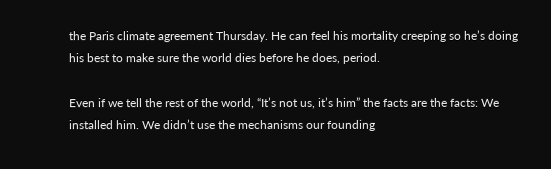the Paris climate agreement Thursday. He can feel his mortality creeping so he’s doing his best to make sure the world dies before he does, period.

Even if we tell the rest of the world, “It’s not us, it’s him” the facts are the facts: We installed him. We didn’t use the mechanisms our founding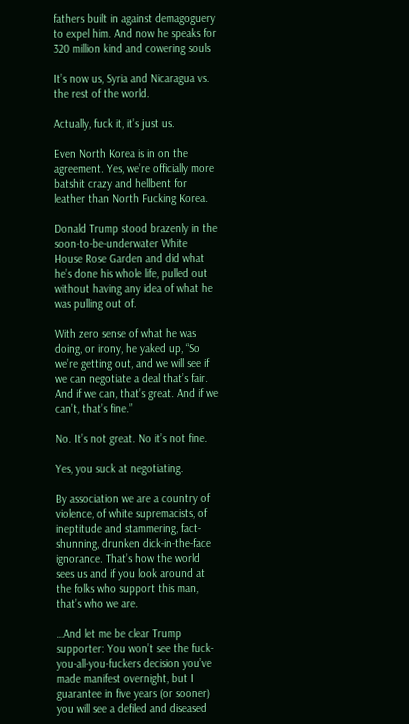fathers built in against demagoguery to expel him. And now he speaks for 320 million kind and cowering souls

It’s now us, Syria and Nicaragua vs. the rest of the world.

Actually, fuck it, it’s just us.

Even North Korea is in on the agreement. Yes, we’re officially more batshit crazy and hellbent for leather than North Fucking Korea.

Donald Trump stood brazenly in the soon-to-be-underwater White House Rose Garden and did what he’s done his whole life, pulled out without having any idea of what he was pulling out of.

With zero sense of what he was doing, or irony, he yaked up, “So we’re getting out, and we will see if we can negotiate a deal that’s fair. And if we can, that’s great. And if we can’t, that’s fine.”

No. It’s not great. No it’s not fine.

Yes, you suck at negotiating.

By association we are a country of violence, of white supremacists, of ineptitude and stammering, fact-shunning, drunken dick-in-the-face ignorance. That’s how the world sees us and if you look around at the folks who support this man, that’s who we are.

…And let me be clear Trump supporter: You won’t see the fuck-you-all-you-fuckers decision you’ve made manifest overnight, but I guarantee in five years (or sooner) you will see a defiled and diseased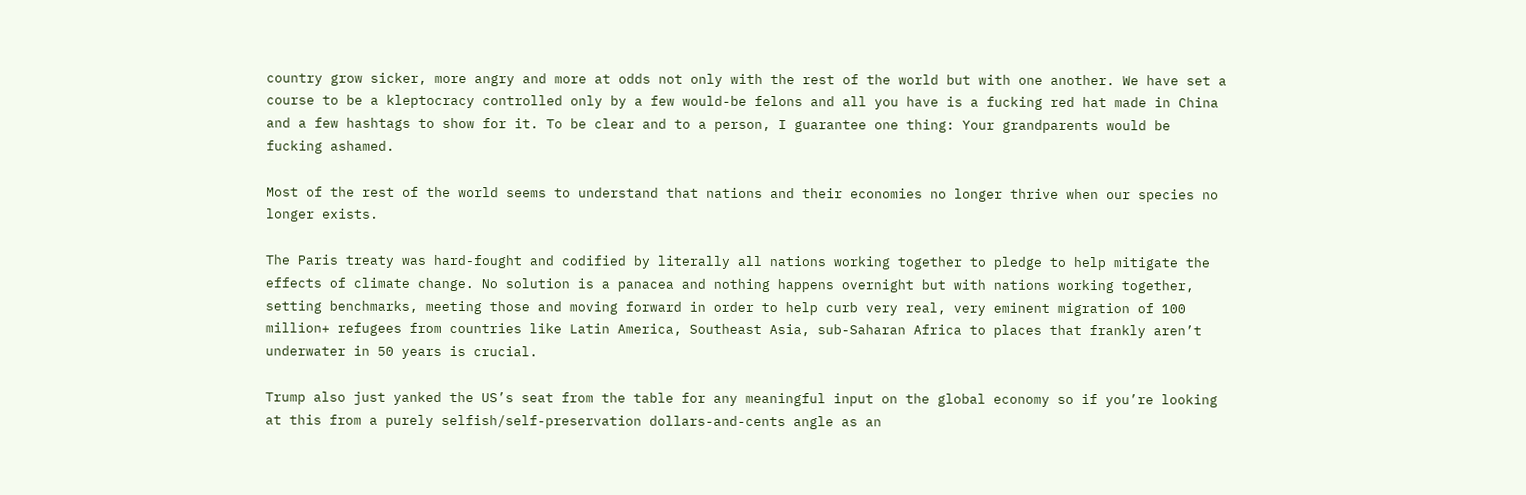country grow sicker, more angry and more at odds not only with the rest of the world but with one another. We have set a course to be a kleptocracy controlled only by a few would-be felons and all you have is a fucking red hat made in China and a few hashtags to show for it. To be clear and to a person, I guarantee one thing: Your grandparents would be fucking ashamed.

Most of the rest of the world seems to understand that nations and their economies no longer thrive when our species no longer exists.

The Paris treaty was hard-fought and codified by literally all nations working together to pledge to help mitigate the effects of climate change. No solution is a panacea and nothing happens overnight but with nations working together, setting benchmarks, meeting those and moving forward in order to help curb very real, very eminent migration of 100 million+ refugees from countries like Latin America, Southeast Asia, sub-Saharan Africa to places that frankly aren’t underwater in 50 years is crucial.

Trump also just yanked the US’s seat from the table for any meaningful input on the global economy so if you’re looking at this from a purely selfish/self-preservation dollars-and-cents angle as an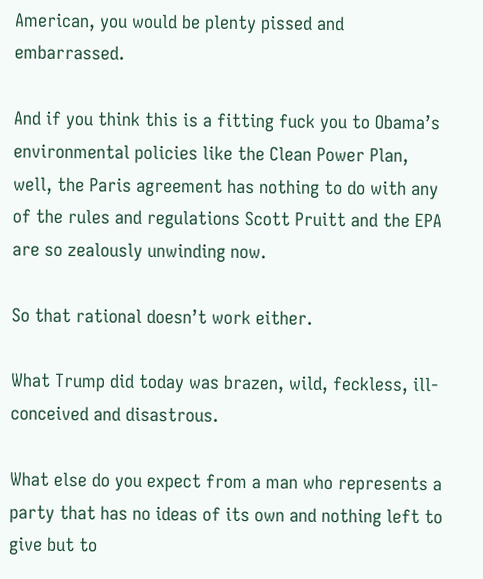American, you would be plenty pissed and embarrassed.

And if you think this is a fitting fuck you to Obama’s environmental policies like the Clean Power Plan, well, the Paris agreement has nothing to do with any of the rules and regulations Scott Pruitt and the EPA are so zealously unwinding now.

So that rational doesn’t work either.

What Trump did today was brazen, wild, feckless, ill-conceived and disastrous.

What else do you expect from a man who represents a party that has no ideas of its own and nothing left to give but to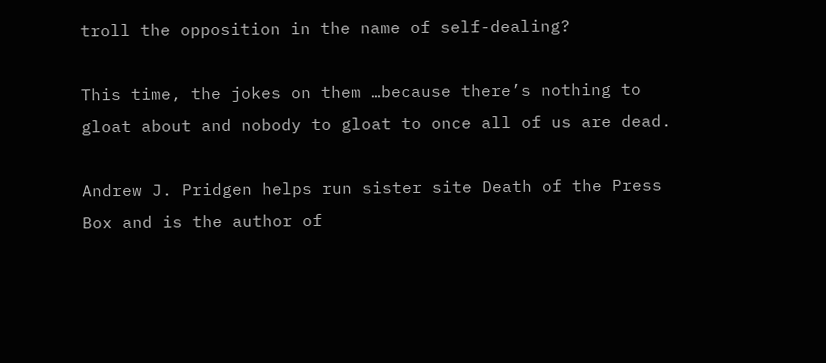troll the opposition in the name of self-dealing?

This time, the jokes on them …because there’s nothing to gloat about and nobody to gloat to once all of us are dead.

Andrew J. Pridgen helps run sister site Death of the Press Box and is the author of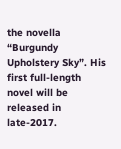the novella “Burgundy Upholstery Sky”. His first full-length novel will be released in late-2017.